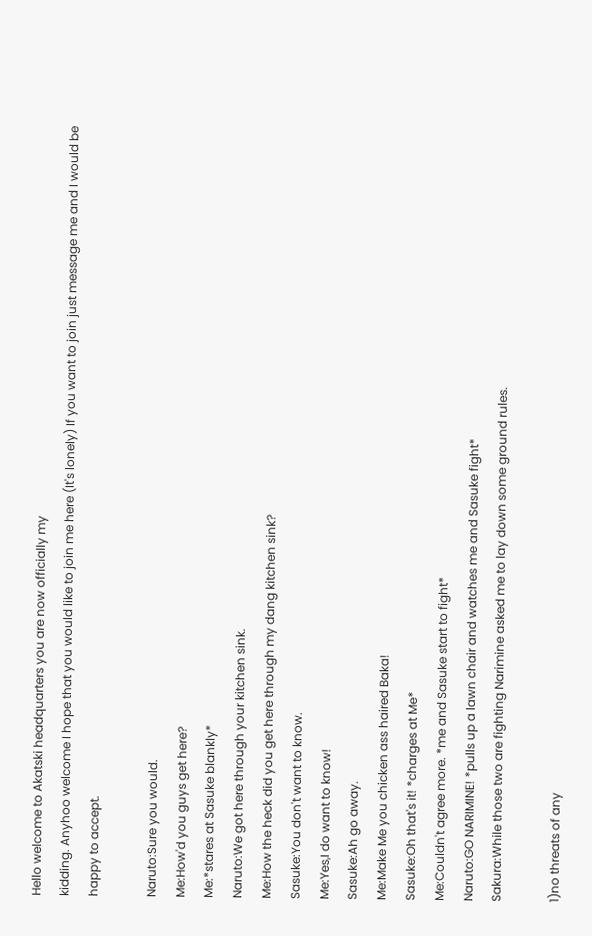Hello welcome to Akatski headquarters you are now officially my
kidding. Anyhoo welcome I hope that you would like to join me here (It's lonely) If you want to join just message me and I would be happy to accept.

Naruto:Sure you would.
Me:How'd you guys get here?
Me:*stares at Sasuke blankly*
Naruto:We got here through your kitchen sink.
Me:How the heck did you get here through my dang kitchen sink?
Sasuke:You don't want to know.
Me:Yes,I do want to know!
Sasuke:Ah go away.
Me:Make Me you chicken ass haired Baka!
Sasuke:Oh that's it! *charges at Me*
Me:Couldn't agree more. *me and Sasuke start to fight*
Naruto:GO NARIMINE! *pulls up a lawn chair and watches me and Sasuke fight*
Sakura:While those two are fighting Narimine asked me to lay down some ground rules.

1)no threats of any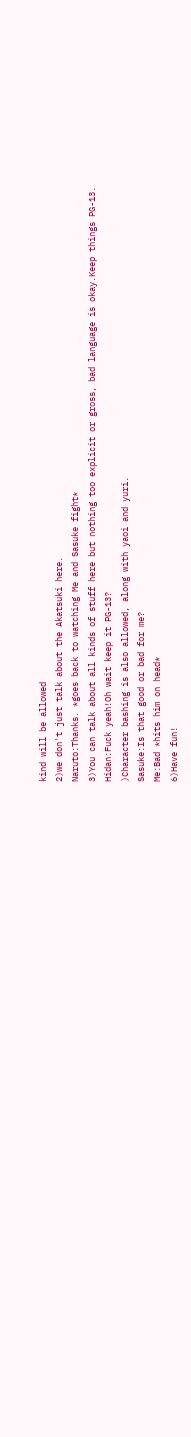kind will be allowed
2)we don't just talk about the Akatsuki here.
Naruto:Thanks. *goes back to watching Me and Sasuke fight*
3)You can talk about all kinds of stuff here but nothing too explicit or gross, bad language is okay.Keep things PG-13.
Hidan:Fuck yeah!Oh wait keep it PG-13?
)Character bashing is also allowed, along with yaoi and yuri.
Sasuke:Is that good or bad for me?
Me:Bad *hits him on head*
6)Have fun!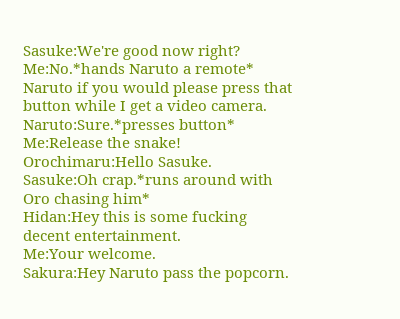Sasuke:We're good now right?
Me:No.*hands Naruto a remote* Naruto if you would please press that button while I get a video camera.
Naruto:Sure.*presses button*
Me:Release the snake!
Orochimaru:Hello Sasuke.
Sasuke:Oh crap.*runs around with Oro chasing him*
Hidan:Hey this is some fucking decent entertainment.
Me:Your welcome.
Sakura:Hey Naruto pass the popcorn.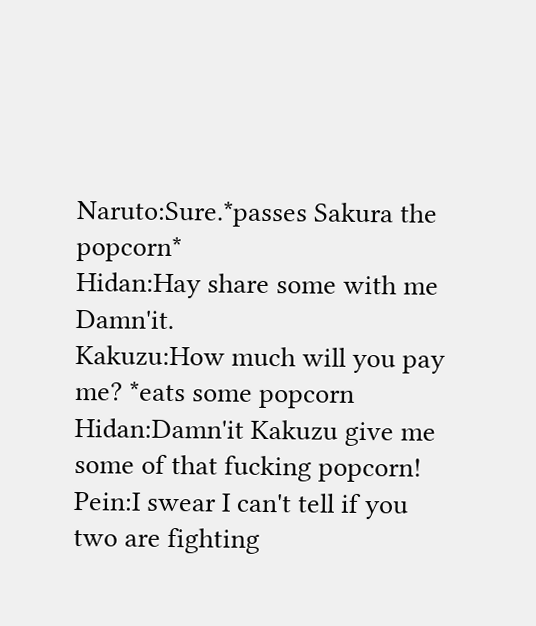Naruto:Sure.*passes Sakura the popcorn*
Hidan:Hay share some with me Damn'it.
Kakuzu:How much will you pay me? *eats some popcorn
Hidan:Damn'it Kakuzu give me some of that fucking popcorn!
Pein:I swear I can't tell if you two are fighting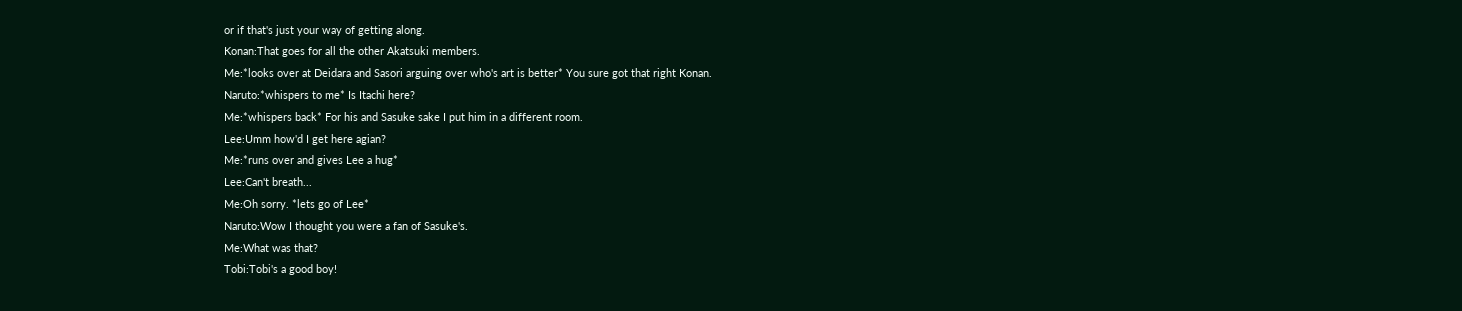or if that's just your way of getting along.
Konan:That goes for all the other Akatsuki members.
Me:*looks over at Deidara and Sasori arguing over who's art is better* You sure got that right Konan.
Naruto:*whispers to me* Is Itachi here?
Me:*whispers back* For his and Sasuke sake I put him in a different room.
Lee:Umm how'd I get here agian?
Me:*runs over and gives Lee a hug*
Lee:Can't breath...
Me:Oh sorry. *lets go of Lee*
Naruto:Wow I thought you were a fan of Sasuke's.
Me:What was that?
Tobi:Tobi's a good boy!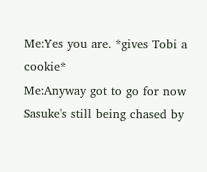Me:Yes you are. *gives Tobi a cookie*
Me:Anyway got to go for now Sasuke's still being chased by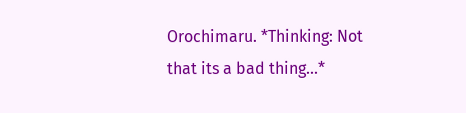Orochimaru. *Thinking: Not that its a bad thing...*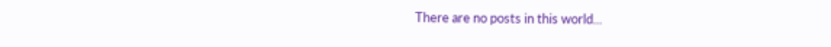There are no posts in this world...